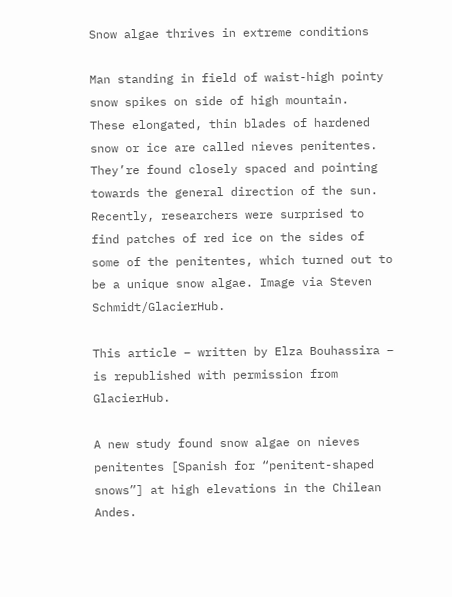Snow algae thrives in extreme conditions

Man standing in field of waist-high pointy snow spikes on side of high mountain.
These elongated, thin blades of hardened snow or ice are called nieves penitentes. They’re found closely spaced and pointing towards the general direction of the sun. Recently, researchers were surprised to find patches of red ice on the sides of some of the penitentes, which turned out to be a unique snow algae. Image via Steven Schmidt/GlacierHub.

This article – written by Elza Bouhassira – is republished with permission from GlacierHub.

A new study found snow algae on nieves penitentes [Spanish for “penitent-shaped snows”] at high elevations in the Chilean Andes.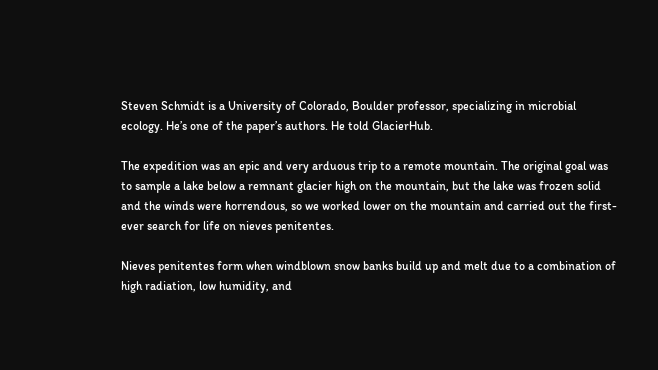Steven Schmidt is a University of Colorado, Boulder professor, specializing in microbial ecology. He’s one of the paper’s authors. He told GlacierHub.

The expedition was an epic and very arduous trip to a remote mountain. The original goal was to sample a lake below a remnant glacier high on the mountain, but the lake was frozen solid and the winds were horrendous, so we worked lower on the mountain and carried out the first-ever search for life on nieves penitentes.

Nieves penitentes form when windblown snow banks build up and melt due to a combination of high radiation, low humidity, and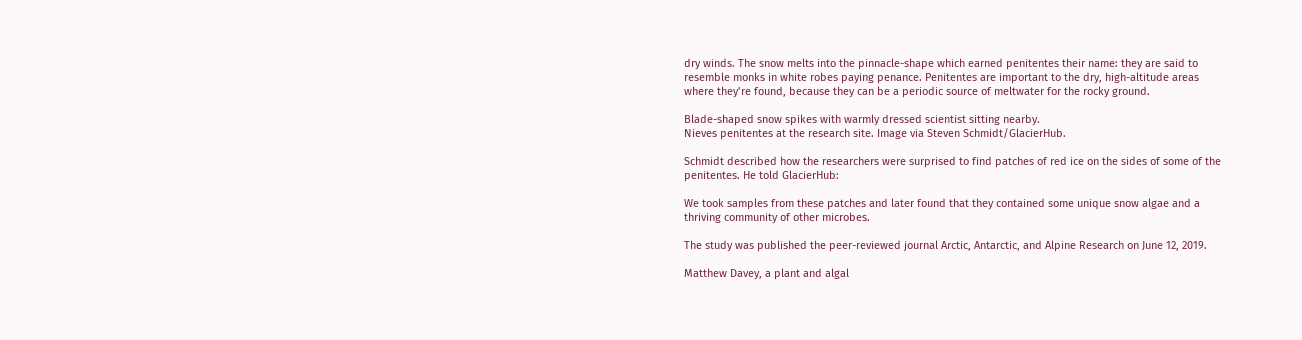dry winds. The snow melts into the pinnacle-shape which earned penitentes their name: they are said to resemble monks in white robes paying penance. Penitentes are important to the dry, high-altitude areas where they’re found, because they can be a periodic source of meltwater for the rocky ground.

Blade-shaped snow spikes with warmly dressed scientist sitting nearby.
Nieves penitentes at the research site. Image via Steven Schmidt/GlacierHub.

Schmidt described how the researchers were surprised to find patches of red ice on the sides of some of the penitentes. He told GlacierHub:

We took samples from these patches and later found that they contained some unique snow algae and a thriving community of other microbes.

The study was published the peer-reviewed journal Arctic, Antarctic, and Alpine Research on June 12, 2019.

Matthew Davey, a plant and algal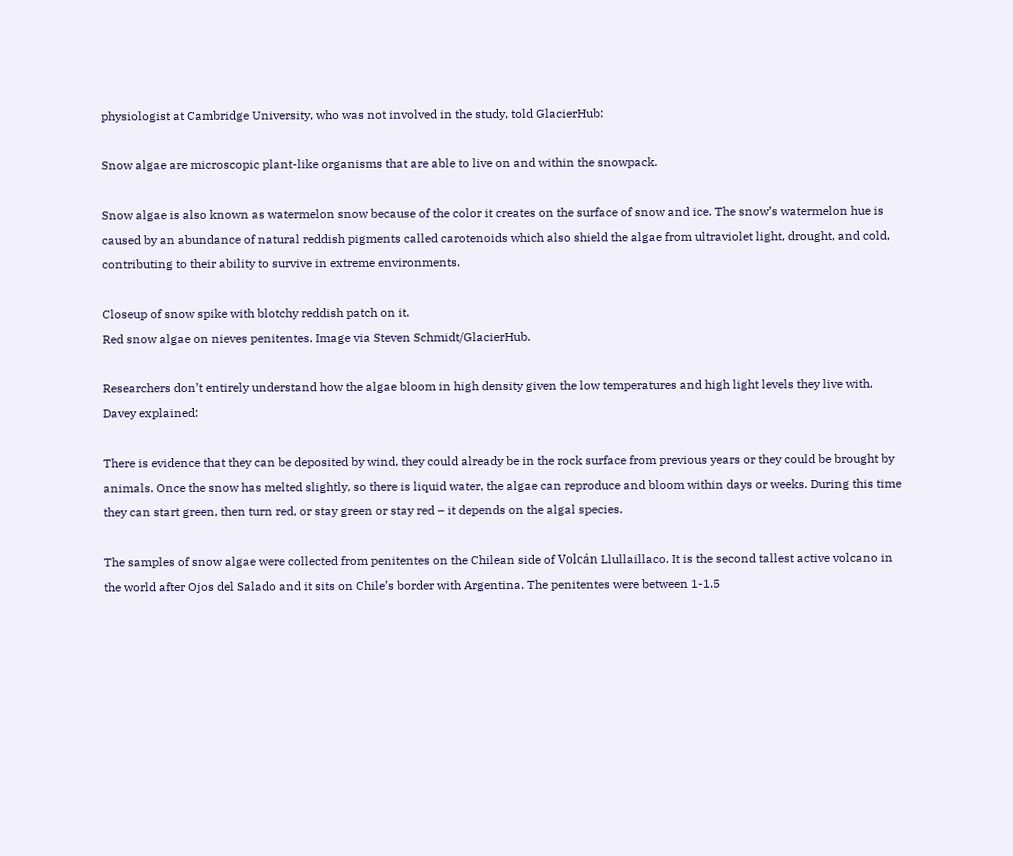physiologist at Cambridge University, who was not involved in the study, told GlacierHub:

Snow algae are microscopic plant-like organisms that are able to live on and within the snowpack.

Snow algae is also known as watermelon snow because of the color it creates on the surface of snow and ice. The snow’s watermelon hue is caused by an abundance of natural reddish pigments called carotenoids which also shield the algae from ultraviolet light, drought, and cold, contributing to their ability to survive in extreme environments.

Closeup of snow spike with blotchy reddish patch on it.
Red snow algae on nieves penitentes. Image via Steven Schmidt/GlacierHub.

Researchers don’t entirely understand how the algae bloom in high density given the low temperatures and high light levels they live with. Davey explained:

There is evidence that they can be deposited by wind, they could already be in the rock surface from previous years or they could be brought by animals. Once the snow has melted slightly, so there is liquid water, the algae can reproduce and bloom within days or weeks. During this time they can start green, then turn red, or stay green or stay red – it depends on the algal species.

The samples of snow algae were collected from penitentes on the Chilean side of Volcán Llullaillaco. It is the second tallest active volcano in the world after Ojos del Salado and it sits on Chile’s border with Argentina. The penitentes were between 1-1.5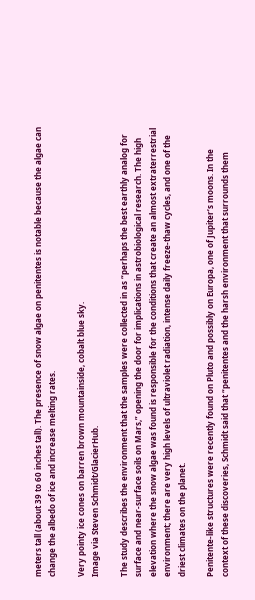meters tall (about 39 to 60 inches tall). The presence of snow algae on penitentes is notable because the algae can change the albedo of ice and increase melting rates.

Very pointy ice cones on barren brown mountainside, cobalt blue sky.
Image via Steven Schmidt/GlacierHub.

The study describes the environment that the samples were collected in as “perhaps the best earthly analog for surface and near-surface soils on Mars,” opening the door for implications in astrobiological research. The high elevation where the snow algae was found is responsible for the conditions that create an almost extraterrestrial environment; there are very high levels of ultraviolet radiation, intense daily freeze-thaw cycles, and one of the driest climates on the planet.

Penitente-like structures were recently found on Pluto and possibly on Europa, one of Jupiter’s moons. In the context of these discoveries, Schmidt said that “penitentes and the harsh environment that surrounds them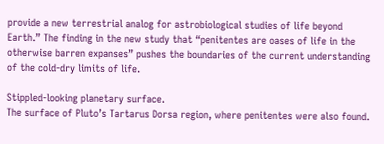provide a new terrestrial analog for astrobiological studies of life beyond Earth.” The finding in the new study that “penitentes are oases of life in the otherwise barren expanses” pushes the boundaries of the current understanding of the cold-dry limits of life.

Stippled-looking planetary surface.
The surface of Pluto’s Tartarus Dorsa region, where penitentes were also found.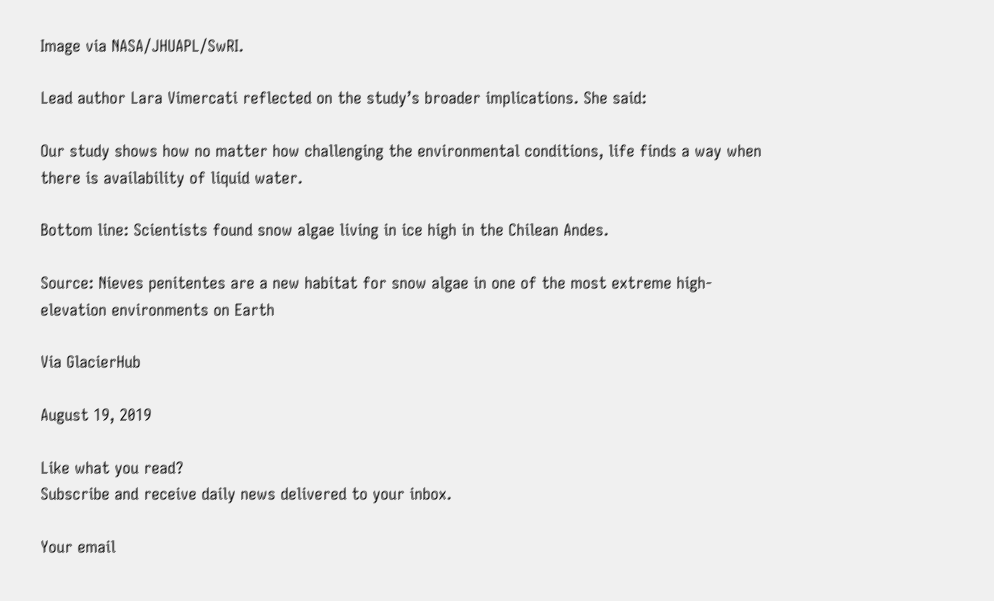Image via NASA/JHUAPL/SwRI.

Lead author Lara Vimercati reflected on the study’s broader implications. She said:

Our study shows how no matter how challenging the environmental conditions, life finds a way when there is availability of liquid water.

Bottom line: Scientists found snow algae living in ice high in the Chilean Andes.

Source: Nieves penitentes are a new habitat for snow algae in one of the most extreme high-elevation environments on Earth

Via GlacierHub

August 19, 2019

Like what you read?
Subscribe and receive daily news delivered to your inbox.

Your email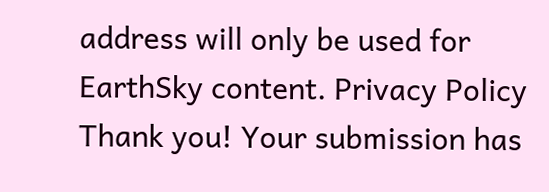address will only be used for EarthSky content. Privacy Policy
Thank you! Your submission has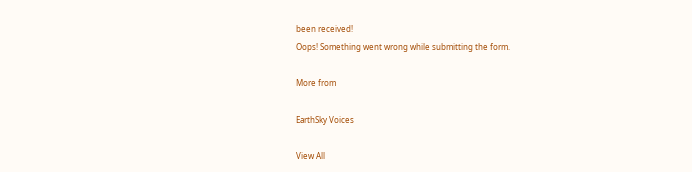been received!
Oops! Something went wrong while submitting the form.

More from

EarthSky Voices

View All